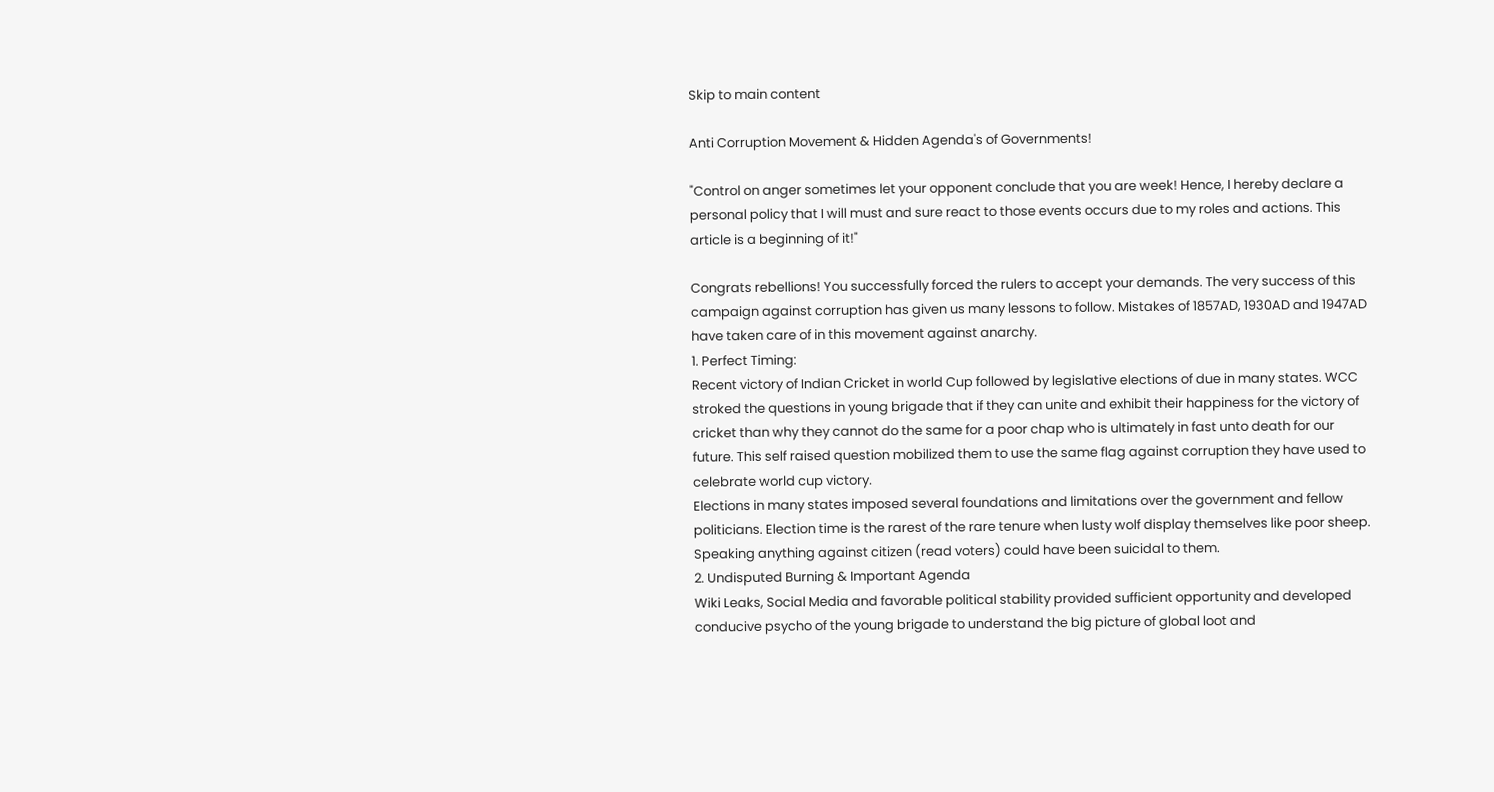Skip to main content

Anti Corruption Movement & Hidden Agenda's of Governments!

"Control on anger sometimes let your opponent conclude that you are week! Hence, I hereby declare a personal policy that I will must and sure react to those events occurs due to my roles and actions. This article is a beginning of it!"

Congrats rebellions! You successfully forced the rulers to accept your demands. The very success of this campaign against corruption has given us many lessons to follow. Mistakes of 1857AD, 1930AD and 1947AD have taken care of in this movement against anarchy.
1. Perfect Timing:
Recent victory of Indian Cricket in world Cup followed by legislative elections of due in many states. WCC stroked the questions in young brigade that if they can unite and exhibit their happiness for the victory of cricket than why they cannot do the same for a poor chap who is ultimately in fast unto death for our future. This self raised question mobilized them to use the same flag against corruption they have used to celebrate world cup victory.
Elections in many states imposed several foundations and limitations over the government and fellow politicians. Election time is the rarest of the rare tenure when lusty wolf display themselves like poor sheep. Speaking anything against citizen (read voters) could have been suicidal to them.
2. Undisputed Burning & Important Agenda
Wiki Leaks, Social Media and favorable political stability provided sufficient opportunity and developed conducive psycho of the young brigade to understand the big picture of global loot and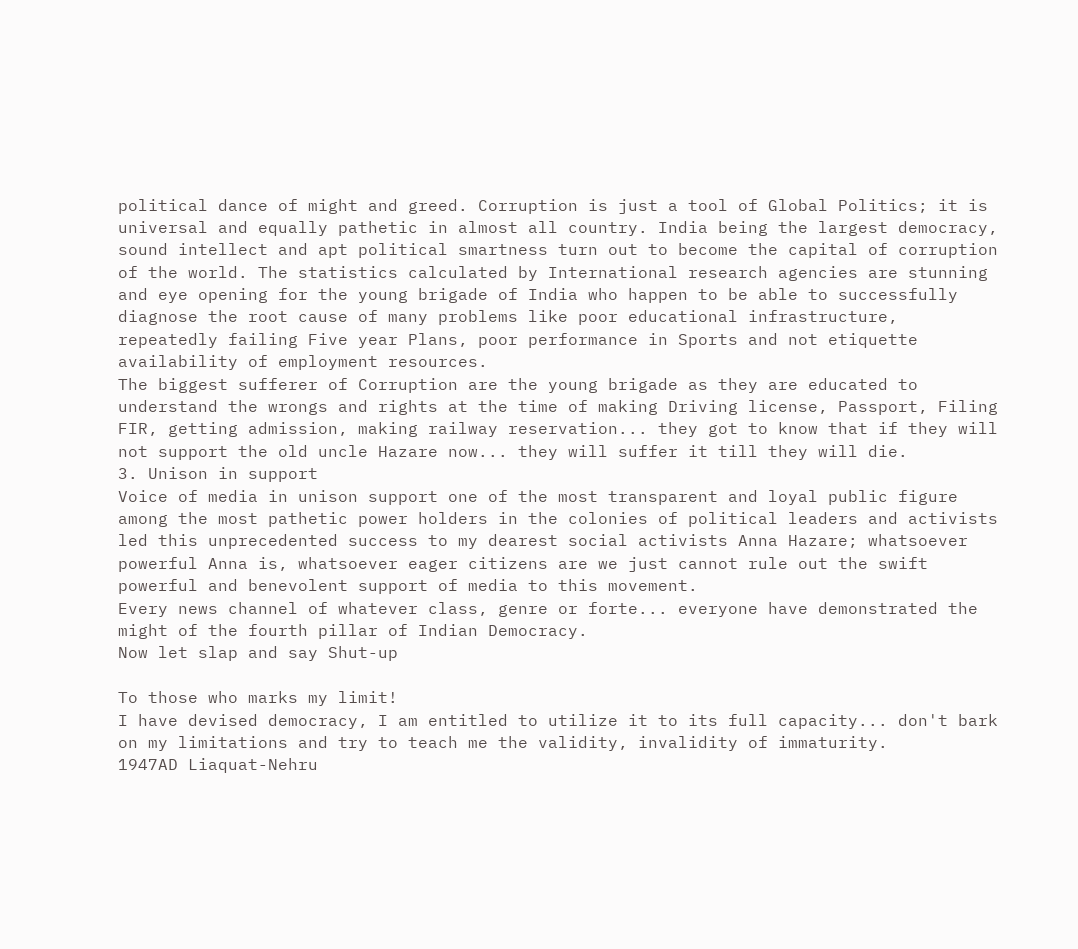political dance of might and greed. Corruption is just a tool of Global Politics; it is universal and equally pathetic in almost all country. India being the largest democracy, sound intellect and apt political smartness turn out to become the capital of corruption of the world. The statistics calculated by International research agencies are stunning and eye opening for the young brigade of India who happen to be able to successfully diagnose the root cause of many problems like poor educational infrastructure, repeatedly failing Five year Plans, poor performance in Sports and not etiquette availability of employment resources.
The biggest sufferer of Corruption are the young brigade as they are educated to understand the wrongs and rights at the time of making Driving license, Passport, Filing FIR, getting admission, making railway reservation... they got to know that if they will not support the old uncle Hazare now... they will suffer it till they will die.
3. Unison in support
Voice of media in unison support one of the most transparent and loyal public figure among the most pathetic power holders in the colonies of political leaders and activists led this unprecedented success to my dearest social activists Anna Hazare; whatsoever powerful Anna is, whatsoever eager citizens are we just cannot rule out the swift powerful and benevolent support of media to this movement.
Every news channel of whatever class, genre or forte... everyone have demonstrated the might of the fourth pillar of Indian Democracy.
Now let slap and say Shut-up

To those who marks my limit!
I have devised democracy, I am entitled to utilize it to its full capacity... don't bark on my limitations and try to teach me the validity, invalidity of immaturity.
1947AD Liaquat-Nehru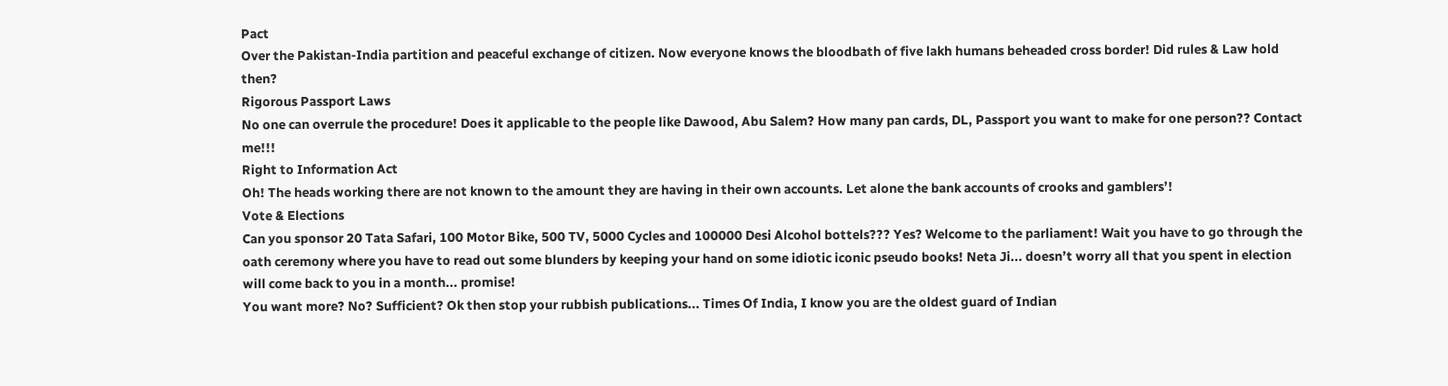Pact
Over the Pakistan-India partition and peaceful exchange of citizen. Now everyone knows the bloodbath of five lakh humans beheaded cross border! Did rules & Law hold then?
Rigorous Passport Laws
No one can overrule the procedure! Does it applicable to the people like Dawood, Abu Salem? How many pan cards, DL, Passport you want to make for one person?? Contact me!!!
Right to Information Act
Oh! The heads working there are not known to the amount they are having in their own accounts. Let alone the bank accounts of crooks and gamblers’!
Vote & Elections
Can you sponsor 20 Tata Safari, 100 Motor Bike, 500 TV, 5000 Cycles and 100000 Desi Alcohol bottels??? Yes? Welcome to the parliament! Wait you have to go through the oath ceremony where you have to read out some blunders by keeping your hand on some idiotic iconic pseudo books! Neta Ji... doesn’t worry all that you spent in election will come back to you in a month... promise!
You want more? No? Sufficient? Ok then stop your rubbish publications... Times Of India, I know you are the oldest guard of Indian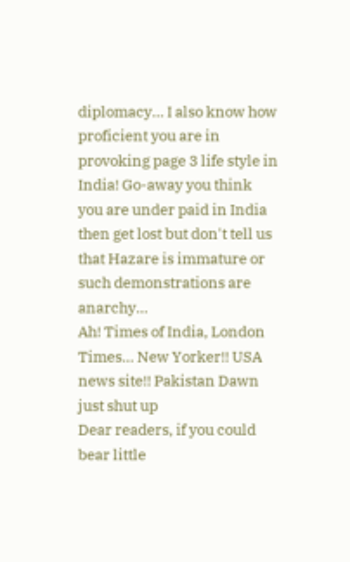diplomacy... I also know how proficient you are in provoking page 3 life style in India! Go-away you think you are under paid in India then get lost but don't tell us that Hazare is immature or such demonstrations are anarchy...
Ah! Times of India, London Times... New Yorker!! USA news site!! Pakistan Dawn just shut up
Dear readers, if you could bear little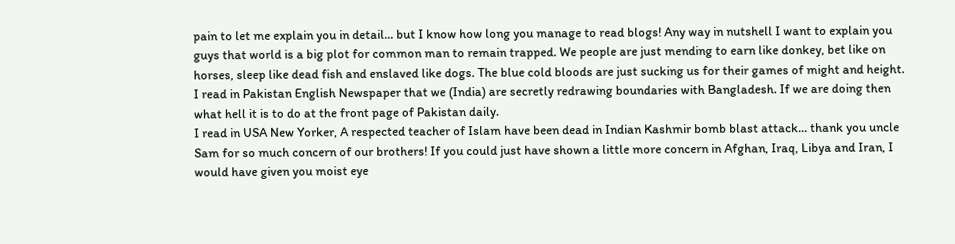pain to let me explain you in detail... but I know how long you manage to read blogs! Any way in nutshell I want to explain you guys that world is a big plot for common man to remain trapped. We people are just mending to earn like donkey, bet like on horses, sleep like dead fish and enslaved like dogs. The blue cold bloods are just sucking us for their games of might and height.
I read in Pakistan English Newspaper that we (India) are secretly redrawing boundaries with Bangladesh. If we are doing then what hell it is to do at the front page of Pakistan daily.
I read in USA New Yorker, A respected teacher of Islam have been dead in Indian Kashmir bomb blast attack... thank you uncle Sam for so much concern of our brothers! If you could just have shown a little more concern in Afghan, Iraq, Libya and Iran, I would have given you moist eye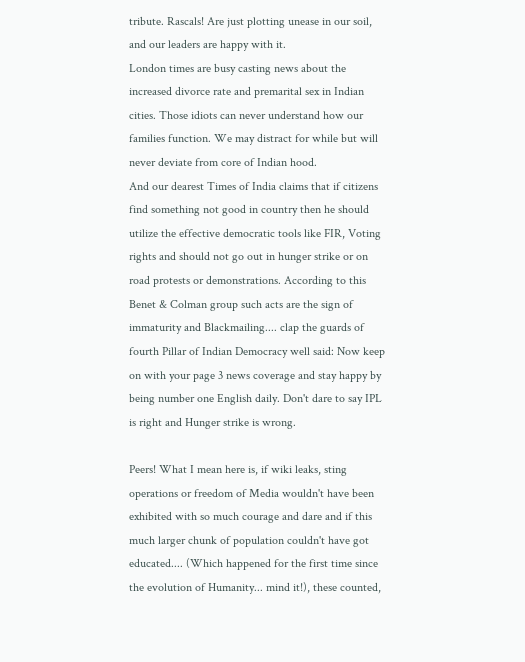tribute. Rascals! Are just plotting unease in our soil, and our leaders are happy with it.
London times are busy casting news about the increased divorce rate and premarital sex in Indian cities. Those idiots can never understand how our families function. We may distract for while but will never deviate from core of Indian hood.
And our dearest Times of India claims that if citizens find something not good in country then he should utilize the effective democratic tools like FIR, Voting rights and should not go out in hunger strike or on road protests or demonstrations. According to this Benet & Colman group such acts are the sign of immaturity and Blackmailing.... clap the guards of fourth Pillar of Indian Democracy well said: Now keep on with your page 3 news coverage and stay happy by being number one English daily. Don't dare to say IPL is right and Hunger strike is wrong.

Peers! What I mean here is, if wiki leaks, sting operations or freedom of Media wouldn't have been exhibited with so much courage and dare and if this much larger chunk of population couldn't have got educated.... (Which happened for the first time since the evolution of Humanity... mind it!), these counted,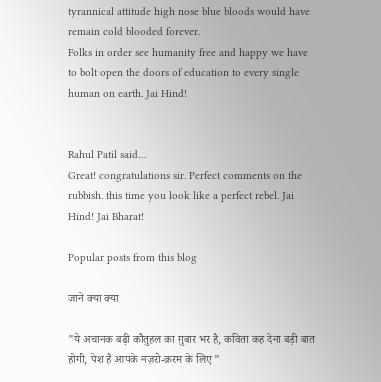tyrannical attitude high nose blue bloods would have remain cold blooded forever.
Folks in order see humanity free and happy we have to bolt open the doors of education to every single human on earth. Jai Hind!


Rahul Patil said…
Great! congratulations sir. Perfect comments on the rubbish. this time you look like a perfect rebel. Jai Hind! Jai Bharat!

Popular posts from this blog

जाने क्या क्या

"ये अचानक बढ़ी कौतुहल का ग़ुबार भर है, कविता कह देना बड़ी बात होगी, पेश है आपके नज़रो-क़रम के लिए "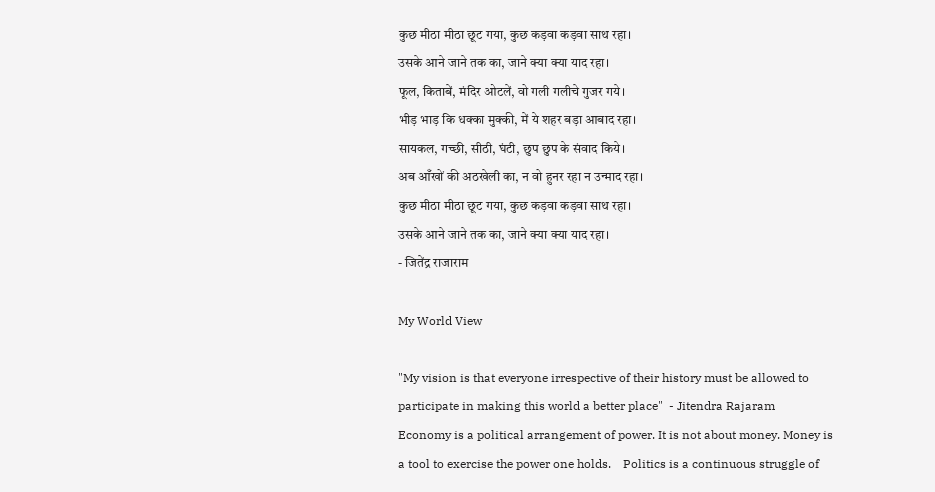कुछ मीठा मीठा छूट गया, कुछ कड़वा कड़वा साथ रहा।
उसके आने जाने तक का, जाने क्या क्या याद रहा।
फूल, किताबें, मंदिर ओटलें, वो गली गलीचे गुजर गये।
भीड़ भाड़ कि धक्का मुक्की, में ये शहर बड़ा आबाद रहा।
सायकल, गच्छी, सीठी, घंटी, छुप छुप के संवाद किये।
अब आँखों की अठखेली का, न वो हुनर रहा न उन्माद रहा।
कुछ मीठा मीठा छूट गया, कुछ कड़वा कड़वा साथ रहा।
उसके आने जाने तक का, जाने क्या क्या याद रहा।
- जितेंद्र राजाराम

My World View

"My vision is that everyone irrespective of their history must be allowed to participate in making this world a better place"  - Jitendra Rajaram
Economy is a political arrangement of power. It is not about money. Money is a tool to exercise the power one holds.    Politics is a continuous struggle of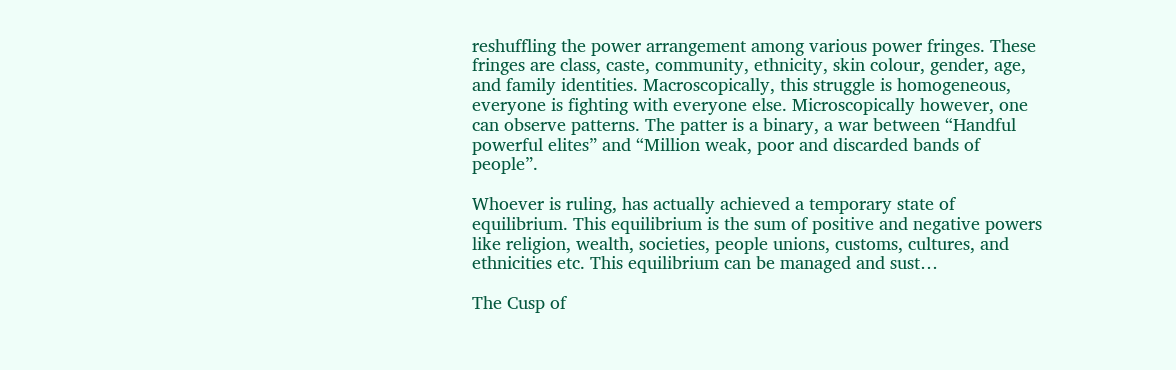reshuffling the power arrangement among various power fringes. These fringes are class, caste, community, ethnicity, skin colour, gender, age, and family identities. Macroscopically, this struggle is homogeneous, everyone is fighting with everyone else. Microscopically however, one can observe patterns. The patter is a binary, a war between “Handful powerful elites” and “Million weak, poor and discarded bands of people”.

Whoever is ruling, has actually achieved a temporary state of equilibrium. This equilibrium is the sum of positive and negative powers like religion, wealth, societies, people unions, customs, cultures, and ethnicities etc. This equilibrium can be managed and sust…

The Cusp of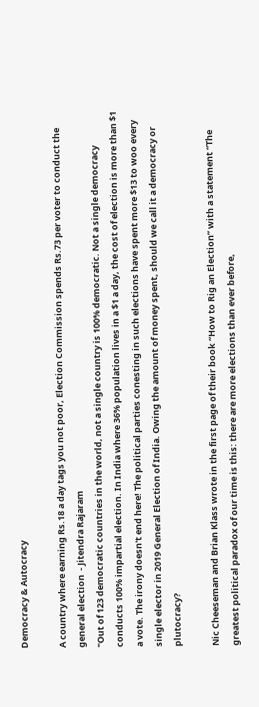Democracy & Autocracy

A country where earning Rs.18 a day tags you not poor, Election Commission spends Rs.73 per voter to conduct the general election  - Jitendra Rajaram
"Out of 123 democratic countries in the world, not a single country is 100% democratic. Not a single democracy conducts 100% impartial election. In India where 36% population lives in a $1 a day, the cost of election is more than $1 a vote. The irony doesn't end here! The political parties conesting in such elections have spent more $13 to woo every single elector in 2019 General Election of India. Owing the amount of money spent, should we call it a democracy or plutocracy?

Nic Cheeseman and Brian Klass wrote in the first page of their book “How to Rig an Election” with a statement “The greatest political paradox of our time is this: there are more elections than ever before,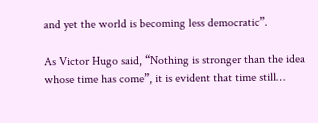and yet the world is becoming less democratic”.

As Victor Hugo said, “Nothing is stronger than the idea whose time has come”, it is evident that time still…